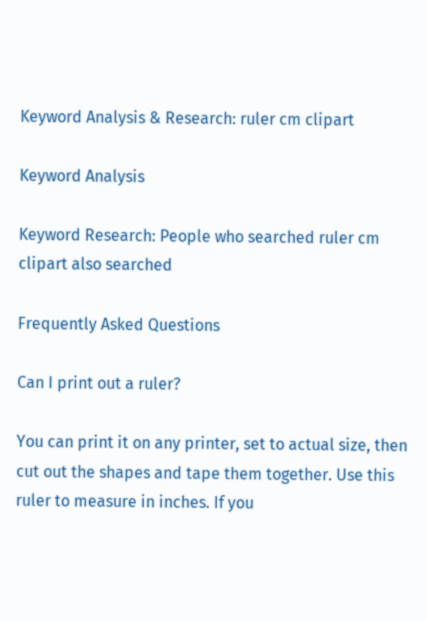Keyword Analysis & Research: ruler cm clipart

Keyword Analysis

Keyword Research: People who searched ruler cm clipart also searched

Frequently Asked Questions

Can I print out a ruler?

You can print it on any printer, set to actual size, then cut out the shapes and tape them together. Use this ruler to measure in inches. If you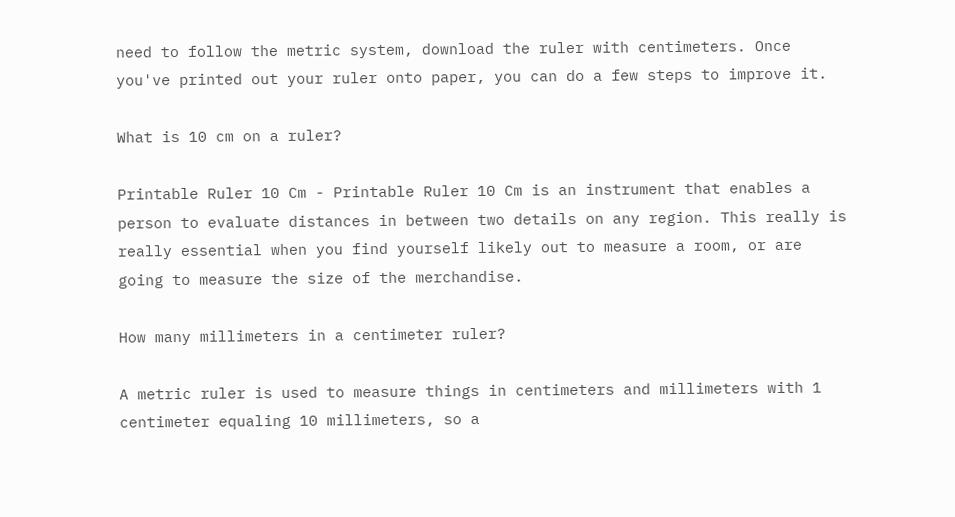need to follow the metric system, download the ruler with centimeters. Once you've printed out your ruler onto paper, you can do a few steps to improve it.

What is 10 cm on a ruler?

Printable Ruler 10 Cm - Printable Ruler 10 Cm is an instrument that enables a person to evaluate distances in between two details on any region. This really is really essential when you find yourself likely out to measure a room, or are going to measure the size of the merchandise.

How many millimeters in a centimeter ruler?

A metric ruler is used to measure things in centimeters and millimeters with 1 centimeter equaling 10 millimeters, so a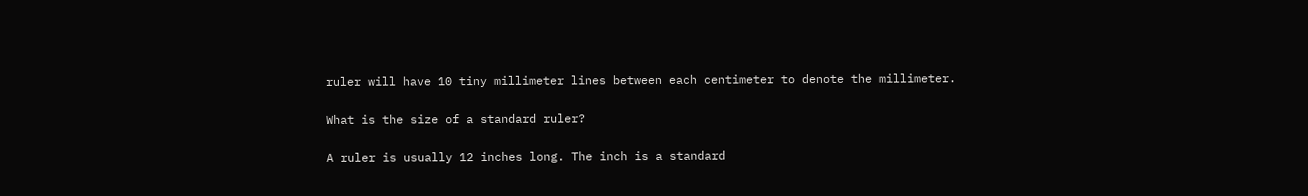ruler will have 10 tiny millimeter lines between each centimeter to denote the millimeter.

What is the size of a standard ruler?

A ruler is usually 12 inches long. The inch is a standard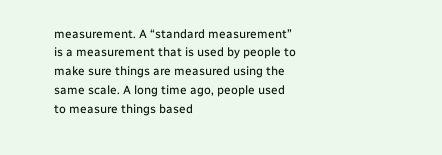measurement. A “standard measurement” is a measurement that is used by people to make sure things are measured using the same scale. A long time ago, people used to measure things based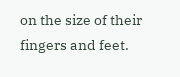on the size of their fingers and feet.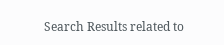Search Results related to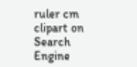ruler cm clipart on Search Engine